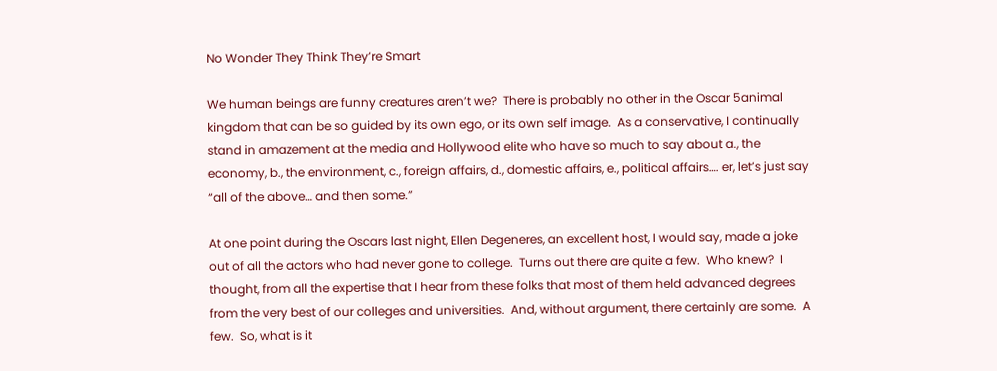No Wonder They Think They’re Smart

We human beings are funny creatures aren’t we?  There is probably no other in the Oscar 5animal kingdom that can be so guided by its own ego, or its own self image.  As a conservative, I continually stand in amazement at the media and Hollywood elite who have so much to say about a., the economy, b., the environment, c., foreign affairs, d., domestic affairs, e., political affairs…. er, let’s just say “all of the above… and then some.”

At one point during the Oscars last night, Ellen Degeneres, an excellent host, I would say, made a joke out of all the actors who had never gone to college.  Turns out there are quite a few.  Who knew?  I thought, from all the expertise that I hear from these folks that most of them held advanced degrees from the very best of our colleges and universities.  And, without argument, there certainly are some.  A few.  So, what is it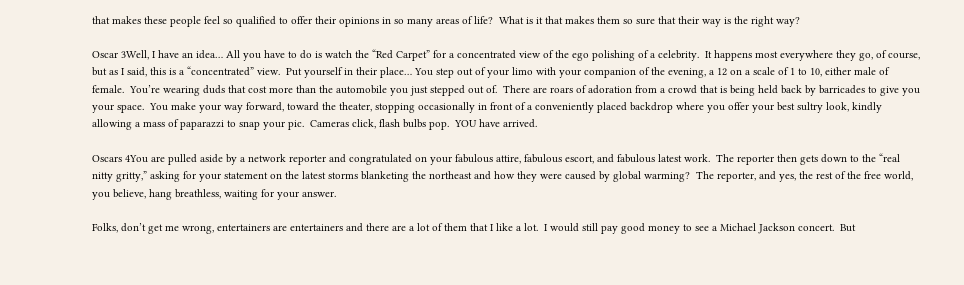that makes these people feel so qualified to offer their opinions in so many areas of life?  What is it that makes them so sure that their way is the right way?

Oscar 3Well, I have an idea… All you have to do is watch the “Red Carpet” for a concentrated view of the ego polishing of a celebrity.  It happens most everywhere they go, of course, but as I said, this is a “concentrated” view.  Put yourself in their place… You step out of your limo with your companion of the evening, a 12 on a scale of 1 to 10, either male of female.  You’re wearing duds that cost more than the automobile you just stepped out of.  There are roars of adoration from a crowd that is being held back by barricades to give you your space.  You make your way forward, toward the theater, stopping occasionally in front of a conveniently placed backdrop where you offer your best sultry look, kindly allowing a mass of paparazzi to snap your pic.  Cameras click, flash bulbs pop.  YOU have arrived.

Oscars 4You are pulled aside by a network reporter and congratulated on your fabulous attire, fabulous escort, and fabulous latest work.  The reporter then gets down to the “real nitty gritty,” asking for your statement on the latest storms blanketing the northeast and how they were caused by global warming?  The reporter, and yes, the rest of the free world, you believe, hang breathless, waiting for your answer.

Folks, don’t get me wrong, entertainers are entertainers and there are a lot of them that I like a lot.  I would still pay good money to see a Michael Jackson concert.  But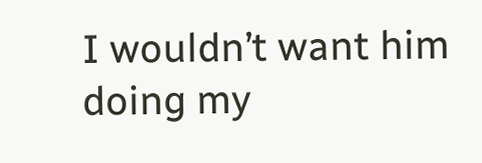I wouldn’t want him doing my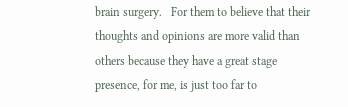brain surgery.   For them to believe that their thoughts and opinions are more valid than others because they have a great stage presence, for me, is just too far to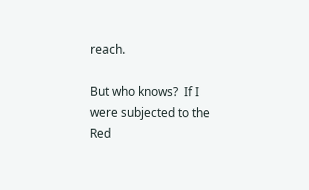reach.

But who knows?  If I were subjected to the Red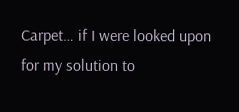Carpet… if I were looked upon for my solution to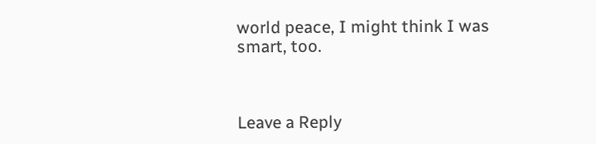world peace, I might think I was smart, too.



Leave a Reply